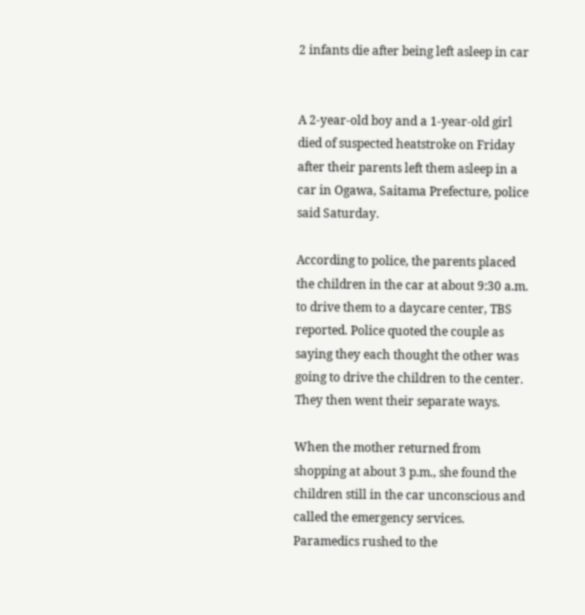2 infants die after being left asleep in car


A 2-year-old boy and a 1-year-old girl died of suspected heatstroke on Friday after their parents left them asleep in a car in Ogawa, Saitama Prefecture, police said Saturday.

According to police, the parents placed the children in the car at about 9:30 a.m. to drive them to a daycare center, TBS reported. Police quoted the couple as saying they each thought the other was going to drive the children to the center. They then went their separate ways.

When the mother returned from shopping at about 3 p.m., she found the children still in the car unconscious and called the emergency services. Paramedics rushed to the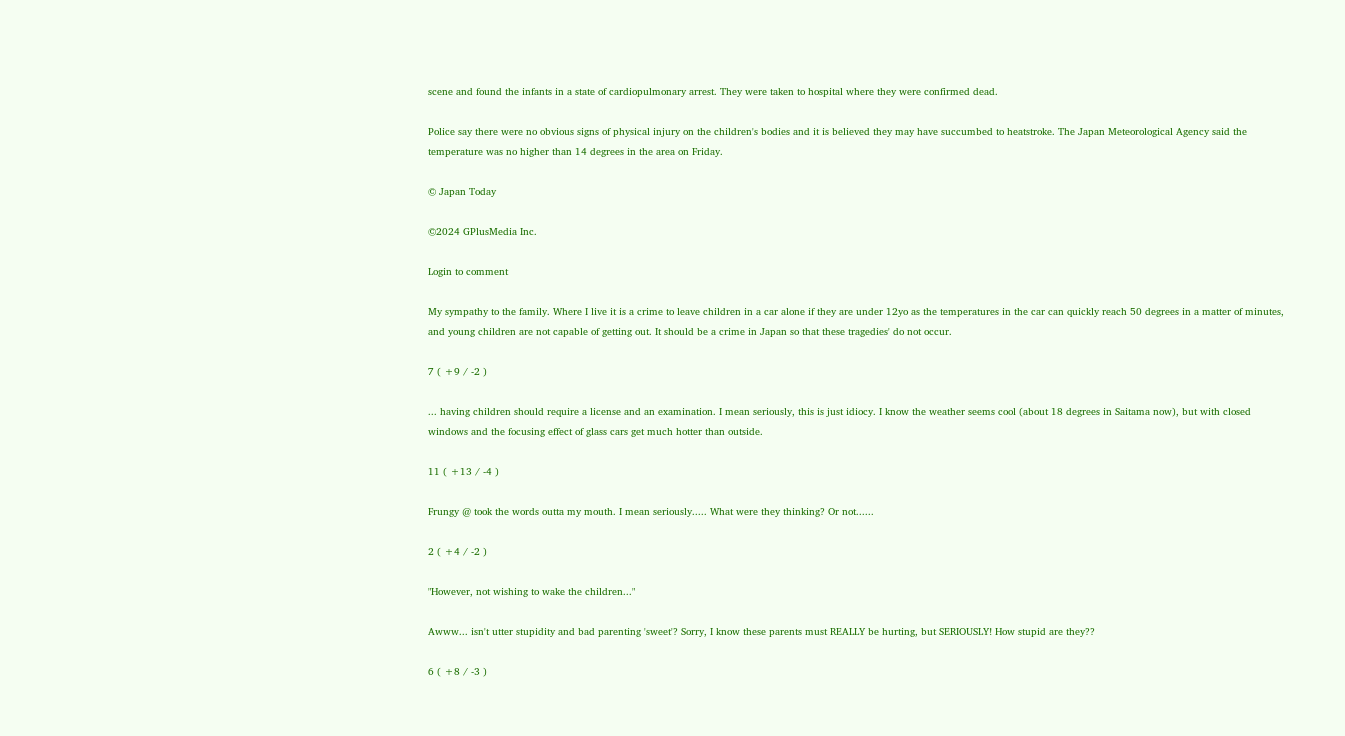scene and found the infants in a state of cardiopulmonary arrest. They were taken to hospital where they were confirmed dead.

Police say there were no obvious signs of physical injury on the children's bodies and it is believed they may have succumbed to heatstroke. The Japan Meteorological Agency said the temperature was no higher than 14 degrees in the area on Friday.

© Japan Today

©2024 GPlusMedia Inc.

Login to comment

My sympathy to the family. Where I live it is a crime to leave children in a car alone if they are under 12yo as the temperatures in the car can quickly reach 50 degrees in a matter of minutes, and young children are not capable of getting out. It should be a crime in Japan so that these tragedies' do not occur.

7 ( +9 / -2 )

... having children should require a license and an examination. I mean seriously, this is just idiocy. I know the weather seems cool (about 18 degrees in Saitama now), but with closed windows and the focusing effect of glass cars get much hotter than outside.

11 ( +13 / -4 )

Frungy @ took the words outta my mouth. I mean seriously..... What were they thinking? Or not......

2 ( +4 / -2 )

"However, not wishing to wake the children..."

Awww... isn't utter stupidity and bad parenting 'sweet'? Sorry, I know these parents must REALLY be hurting, but SERIOUSLY! How stupid are they??

6 ( +8 / -3 )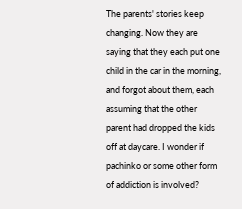The parents' stories keep changing. Now they are saying that they each put one child in the car in the morning, and forgot about them, each assuming that the other parent had dropped the kids off at daycare. I wonder if pachinko or some other form of addiction is involved?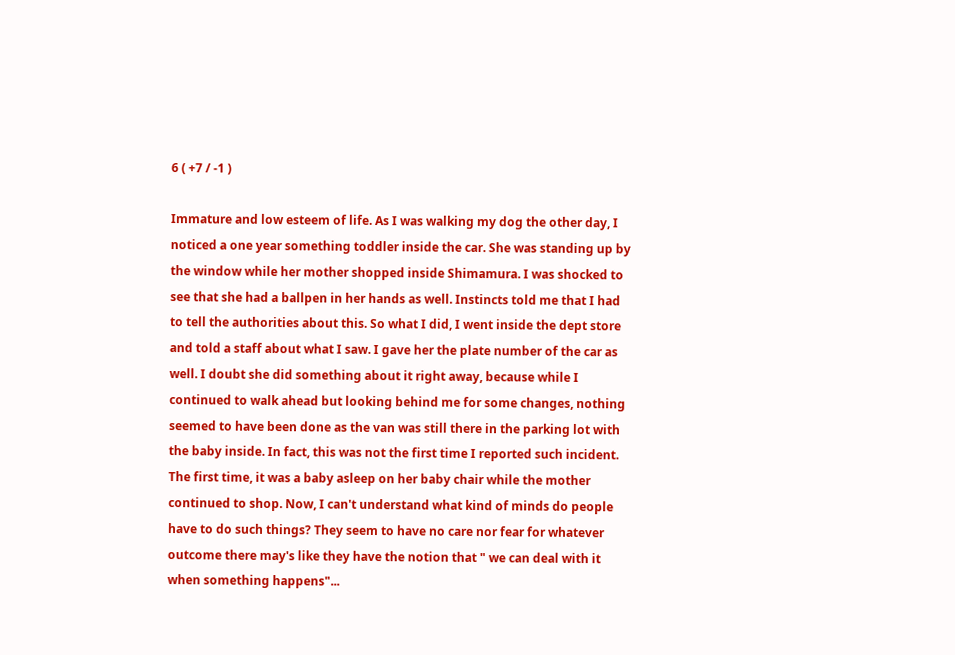6 ( +7 / -1 )

Immature and low esteem of life. As I was walking my dog the other day, I noticed a one year something toddler inside the car. She was standing up by the window while her mother shopped inside Shimamura. I was shocked to see that she had a ballpen in her hands as well. Instincts told me that I had to tell the authorities about this. So what I did, I went inside the dept store and told a staff about what I saw. I gave her the plate number of the car as well. I doubt she did something about it right away, because while I continued to walk ahead but looking behind me for some changes, nothing seemed to have been done as the van was still there in the parking lot with the baby inside. In fact, this was not the first time I reported such incident. The first time, it was a baby asleep on her baby chair while the mother continued to shop. Now, I can't understand what kind of minds do people have to do such things? They seem to have no care nor fear for whatever outcome there may's like they have the notion that " we can deal with it when something happens"...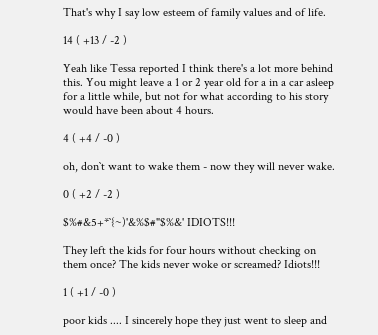That's why I say low esteem of family values and of life.

14 ( +13 / -2 )

Yeah like Tessa reported I think there's a lot more behind this. You might leave a 1 or 2 year old for a in a car asleep for a little while, but not for what according to his story would have been about 4 hours.

4 ( +4 / -0 )

oh, don`t want to wake them - now they will never wake.

0 ( +2 / -2 )

$%#&5+*`{~)'&%$#"$%&' IDIOTS!!!

They left the kids for four hours without checking on them once? The kids never woke or screamed? Idiots!!!

1 ( +1 / -0 )

poor kids .... I sincerely hope they just went to sleep and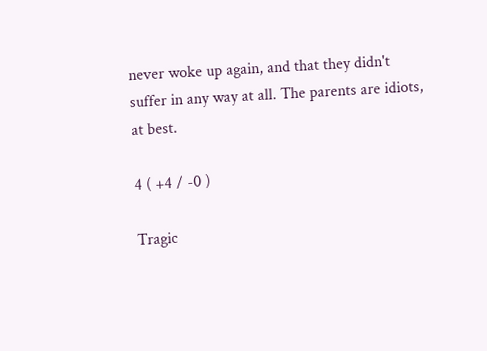never woke up again, and that they didn't suffer in any way at all. The parents are idiots, at best.

4 ( +4 / -0 )

Tragic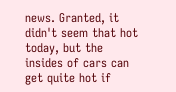news. Granted, it didn't seem that hot today, but the insides of cars can get quite hot if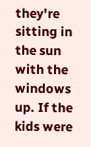they're sitting in the sun with the windows up. If the kids were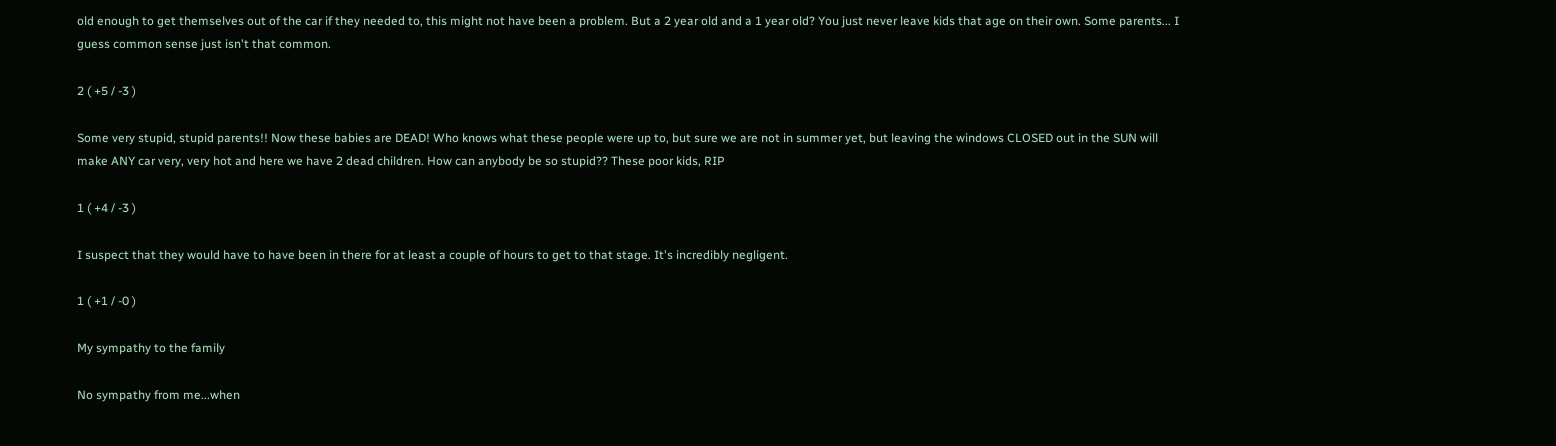old enough to get themselves out of the car if they needed to, this might not have been a problem. But a 2 year old and a 1 year old? You just never leave kids that age on their own. Some parents... I guess common sense just isn't that common.

2 ( +5 / -3 )

Some very stupid, stupid parents!! Now these babies are DEAD! Who knows what these people were up to, but sure we are not in summer yet, but leaving the windows CLOSED out in the SUN will make ANY car very, very hot and here we have 2 dead children. How can anybody be so stupid?? These poor kids, RIP

1 ( +4 / -3 )

I suspect that they would have to have been in there for at least a couple of hours to get to that stage. It's incredibly negligent.

1 ( +1 / -0 )

My sympathy to the family

No sympathy from me...when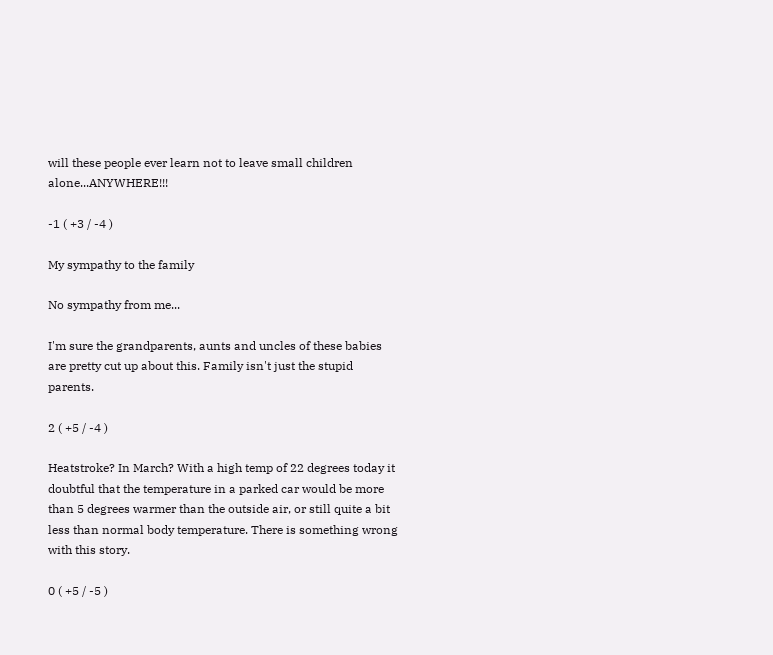will these people ever learn not to leave small children alone...ANYWHERE!!!

-1 ( +3 / -4 )

My sympathy to the family

No sympathy from me...

I'm sure the grandparents, aunts and uncles of these babies are pretty cut up about this. Family isn't just the stupid parents.

2 ( +5 / -4 )

Heatstroke? In March? With a high temp of 22 degrees today it doubtful that the temperature in a parked car would be more than 5 degrees warmer than the outside air, or still quite a bit less than normal body temperature. There is something wrong with this story.

0 ( +5 / -5 )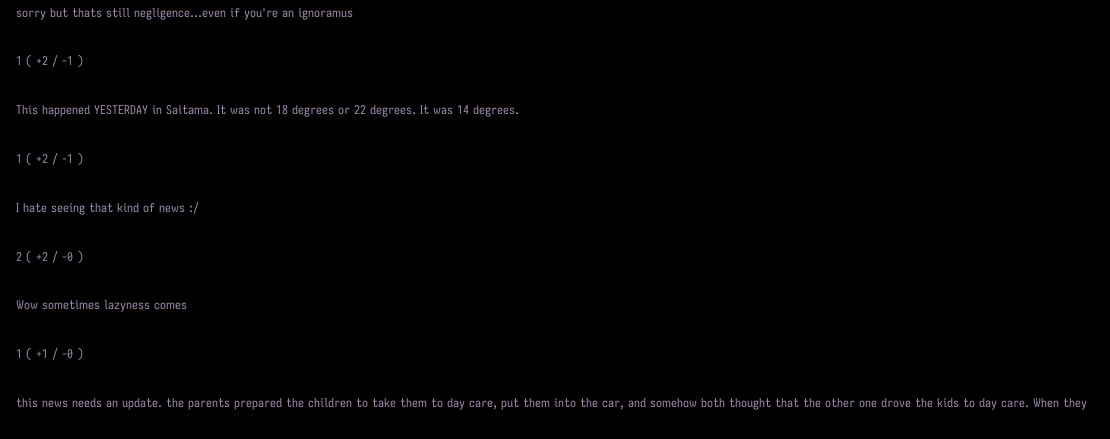sorry but thats still negligence...even if you're an ignoramus

1 ( +2 / -1 )

This happened YESTERDAY in Saitama. It was not 18 degrees or 22 degrees. It was 14 degrees.

1 ( +2 / -1 )

I hate seeing that kind of news :/

2 ( +2 / -0 )

Wow sometimes lazyness comes

1 ( +1 / -0 )

this news needs an update. the parents prepared the children to take them to day care, put them into the car, and somehow both thought that the other one drove the kids to day care. When they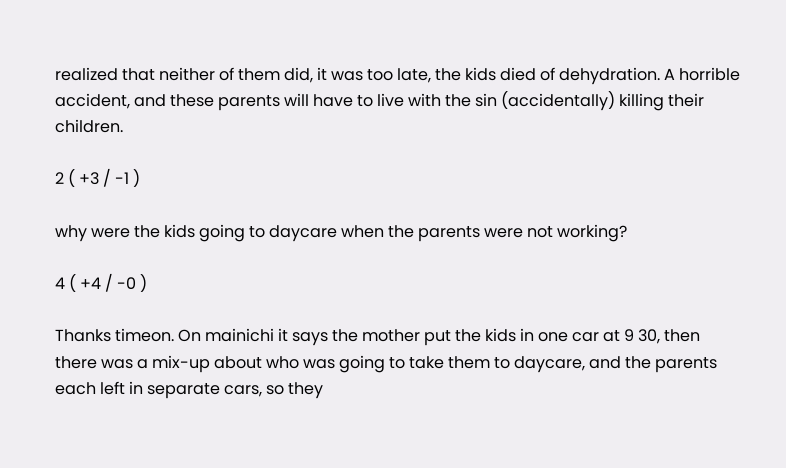realized that neither of them did, it was too late, the kids died of dehydration. A horrible accident, and these parents will have to live with the sin (accidentally) killing their children.

2 ( +3 / -1 )

why were the kids going to daycare when the parents were not working?

4 ( +4 / -0 )

Thanks timeon. On mainichi it says the mother put the kids in one car at 9 30, then there was a mix-up about who was going to take them to daycare, and the parents each left in separate cars, so they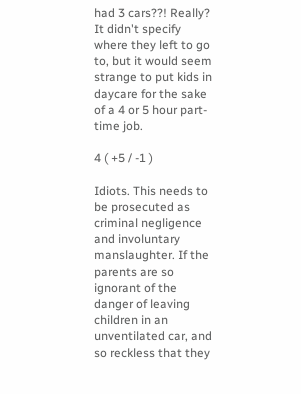had 3 cars??! Really? It didn't specify where they left to go to, but it would seem strange to put kids in daycare for the sake of a 4 or 5 hour part-time job.

4 ( +5 / -1 )

Idiots. This needs to be prosecuted as criminal negligence and involuntary manslaughter. If the parents are so ignorant of the danger of leaving children in an unventilated car, and so reckless that they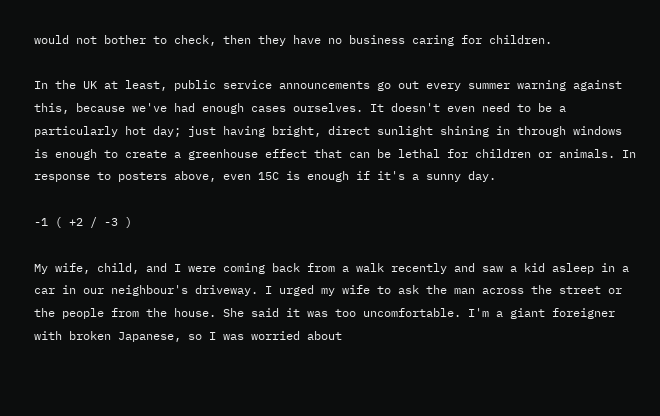would not bother to check, then they have no business caring for children.

In the UK at least, public service announcements go out every summer warning against this, because we've had enough cases ourselves. It doesn't even need to be a particularly hot day; just having bright, direct sunlight shining in through windows is enough to create a greenhouse effect that can be lethal for children or animals. In response to posters above, even 15C is enough if it's a sunny day.

-1 ( +2 / -3 )

My wife, child, and I were coming back from a walk recently and saw a kid asleep in a car in our neighbour's driveway. I urged my wife to ask the man across the street or the people from the house. She said it was too uncomfortable. I'm a giant foreigner with broken Japanese, so I was worried about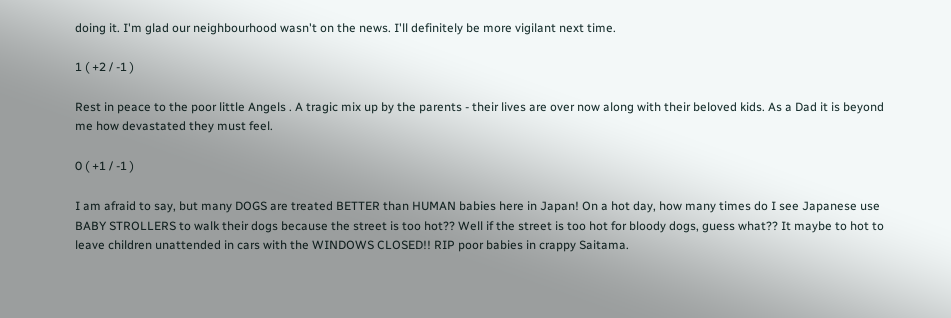doing it. I'm glad our neighbourhood wasn't on the news. I'll definitely be more vigilant next time.

1 ( +2 / -1 )

Rest in peace to the poor little Angels . A tragic mix up by the parents - their lives are over now along with their beloved kids. As a Dad it is beyond me how devastated they must feel.

0 ( +1 / -1 )

I am afraid to say, but many DOGS are treated BETTER than HUMAN babies here in Japan! On a hot day, how many times do I see Japanese use BABY STROLLERS to walk their dogs because the street is too hot?? Well if the street is too hot for bloody dogs, guess what?? It maybe to hot to leave children unattended in cars with the WINDOWS CLOSED!! RIP poor babies in crappy Saitama.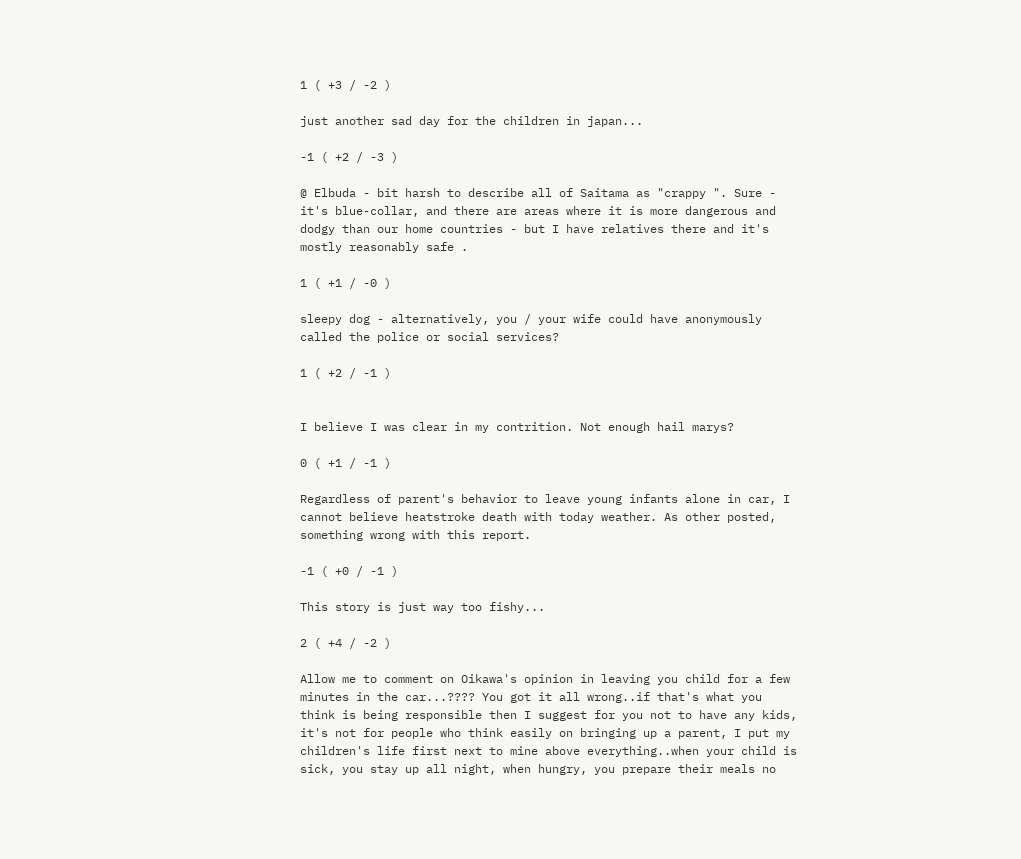1 ( +3 / -2 )

just another sad day for the children in japan...

-1 ( +2 / -3 )

@ Elbuda - bit harsh to describe all of Saitama as "crappy ". Sure - it's blue-collar, and there are areas where it is more dangerous and dodgy than our home countries - but I have relatives there and it's mostly reasonably safe .

1 ( +1 / -0 )

sleepy dog - alternatively, you / your wife could have anonymously called the police or social services?

1 ( +2 / -1 )


I believe I was clear in my contrition. Not enough hail marys?

0 ( +1 / -1 )

Regardless of parent's behavior to leave young infants alone in car, I cannot believe heatstroke death with today weather. As other posted, something wrong with this report.

-1 ( +0 / -1 )

This story is just way too fishy...

2 ( +4 / -2 )

Allow me to comment on Oikawa's opinion in leaving you child for a few minutes in the car...???? You got it all wrong..if that's what you think is being responsible then I suggest for you not to have any kids, it's not for people who think easily on bringing up a parent, I put my children's life first next to mine above everything..when your child is sick, you stay up all night, when hungry, you prepare their meals no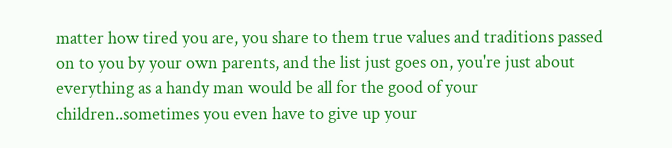matter how tired you are, you share to them true values and traditions passed on to you by your own parents, and the list just goes on, you're just about everything as a handy man would be all for the good of your children..sometimes you even have to give up your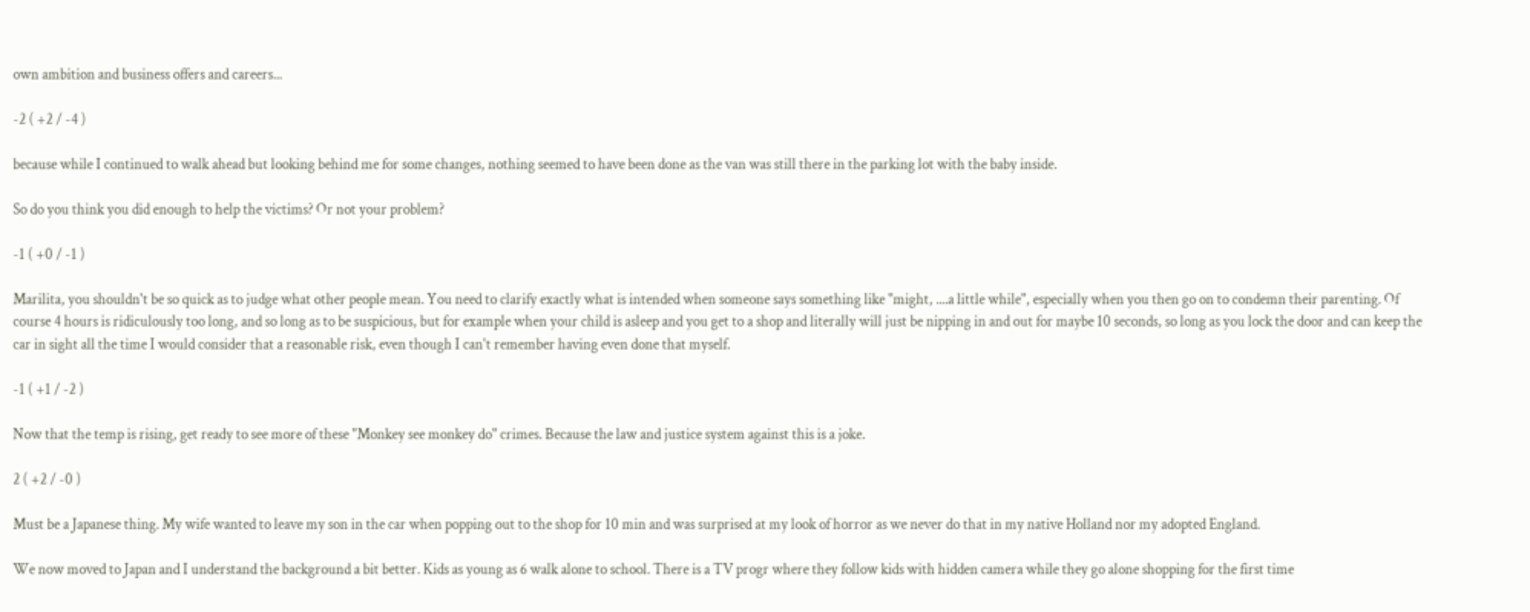own ambition and business offers and careers...

-2 ( +2 / -4 )

because while I continued to walk ahead but looking behind me for some changes, nothing seemed to have been done as the van was still there in the parking lot with the baby inside.

So do you think you did enough to help the victims? Or not your problem?

-1 ( +0 / -1 )

Marilita, you shouldn't be so quick as to judge what other people mean. You need to clarify exactly what is intended when someone says something like "might, ....a little while", especially when you then go on to condemn their parenting. Of course 4 hours is ridiculously too long, and so long as to be suspicious, but for example when your child is asleep and you get to a shop and literally will just be nipping in and out for maybe 10 seconds, so long as you lock the door and can keep the car in sight all the time I would consider that a reasonable risk, even though I can't remember having even done that myself.

-1 ( +1 / -2 )

Now that the temp is rising, get ready to see more of these "Monkey see monkey do" crimes. Because the law and justice system against this is a joke.

2 ( +2 / -0 )

Must be a Japanese thing. My wife wanted to leave my son in the car when popping out to the shop for 10 min and was surprised at my look of horror as we never do that in my native Holland nor my adopted England.

We now moved to Japan and I understand the background a bit better. Kids as young as 6 walk alone to school. There is a TV progr where they follow kids with hidden camera while they go alone shopping for the first time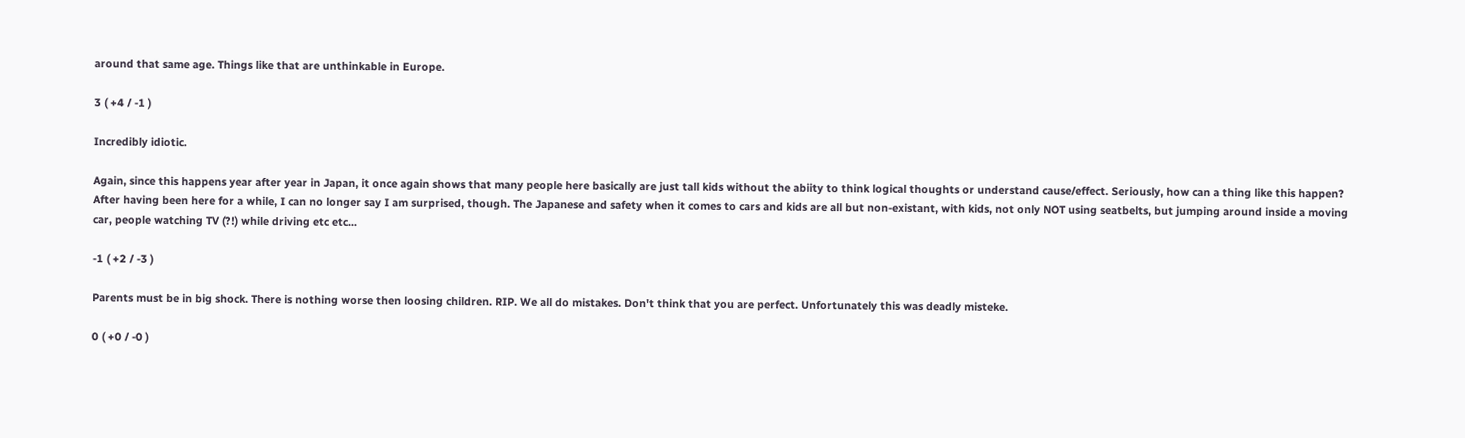around that same age. Things like that are unthinkable in Europe.

3 ( +4 / -1 )

Incredibly idiotic.

Again, since this happens year after year in Japan, it once again shows that many people here basically are just tall kids without the abiity to think logical thoughts or understand cause/effect. Seriously, how can a thing like this happen? After having been here for a while, I can no longer say I am surprised, though. The Japanese and safety when it comes to cars and kids are all but non-existant, with kids, not only NOT using seatbelts, but jumping around inside a moving car, people watching TV (?!) while driving etc etc...

-1 ( +2 / -3 )

Parents must be in big shock. There is nothing worse then loosing children. RIP. We all do mistakes. Don't think that you are perfect. Unfortunately this was deadly misteke.

0 ( +0 / -0 )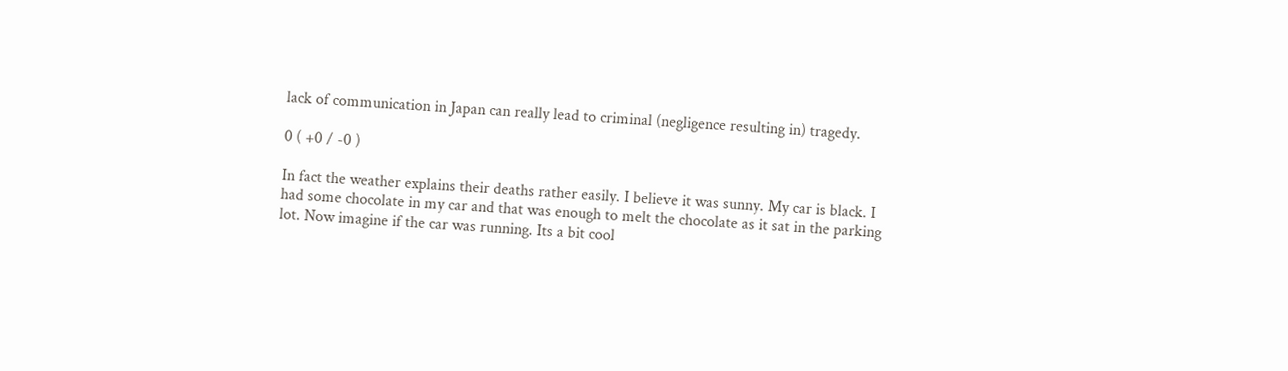lack of communication in Japan can really lead to criminal (negligence resulting in) tragedy.

0 ( +0 / -0 )

In fact the weather explains their deaths rather easily. I believe it was sunny. My car is black. I had some chocolate in my car and that was enough to melt the chocolate as it sat in the parking lot. Now imagine if the car was running. Its a bit cool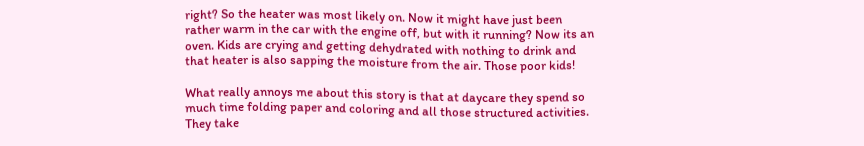right? So the heater was most likely on. Now it might have just been rather warm in the car with the engine off, but with it running? Now its an oven. Kids are crying and getting dehydrated with nothing to drink and that heater is also sapping the moisture from the air. Those poor kids!

What really annoys me about this story is that at daycare they spend so much time folding paper and coloring and all those structured activities. They take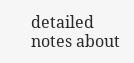detailed notes about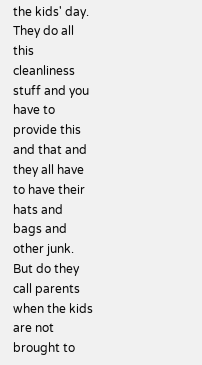the kids' day. They do all this cleanliness stuff and you have to provide this and that and they all have to have their hats and bags and other junk. But do they call parents when the kids are not brought to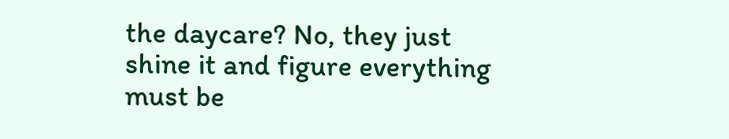the daycare? No, they just shine it and figure everything must be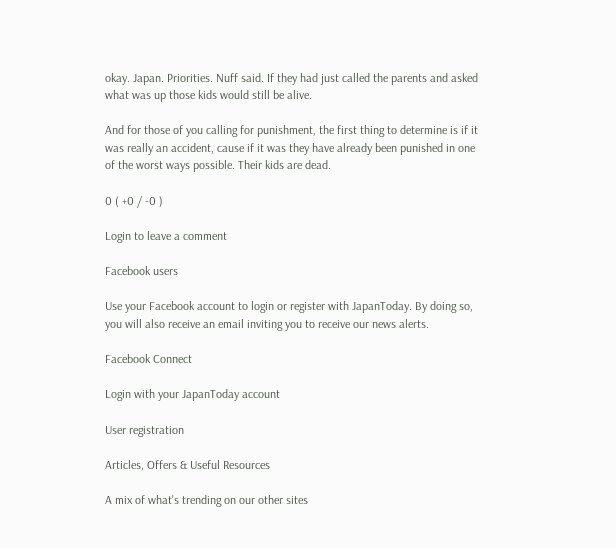okay. Japan. Priorities. Nuff said. If they had just called the parents and asked what was up those kids would still be alive.

And for those of you calling for punishment, the first thing to determine is if it was really an accident, cause if it was they have already been punished in one of the worst ways possible. Their kids are dead.

0 ( +0 / -0 )

Login to leave a comment

Facebook users

Use your Facebook account to login or register with JapanToday. By doing so, you will also receive an email inviting you to receive our news alerts.

Facebook Connect

Login with your JapanToday account

User registration

Articles, Offers & Useful Resources

A mix of what's trending on our other sites